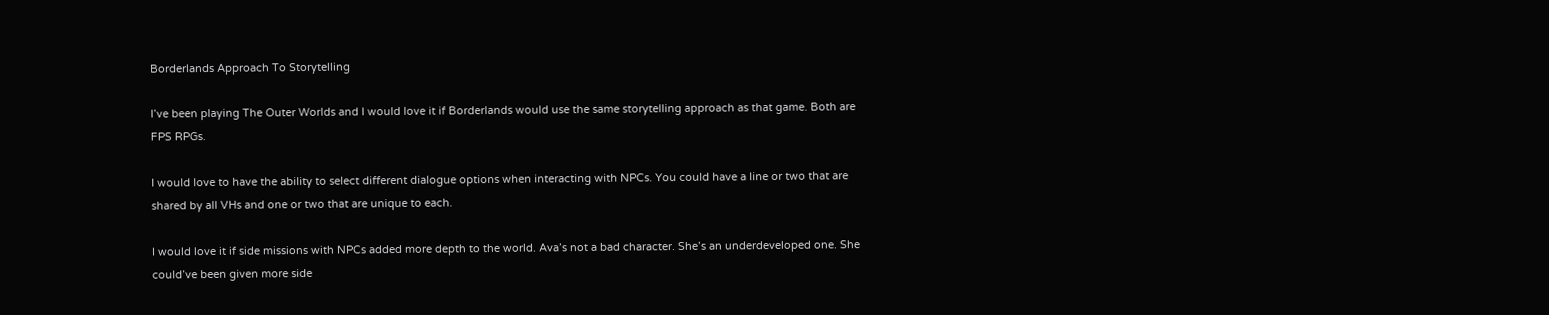Borderlands Approach To Storytelling

I’ve been playing The Outer Worlds and I would love it if Borderlands would use the same storytelling approach as that game. Both are FPS RPGs.

I would love to have the ability to select different dialogue options when interacting with NPCs. You could have a line or two that are shared by all VHs and one or two that are unique to each.

I would love it if side missions with NPCs added more depth to the world. Ava’s not a bad character. She’s an underdeveloped one. She could’ve been given more side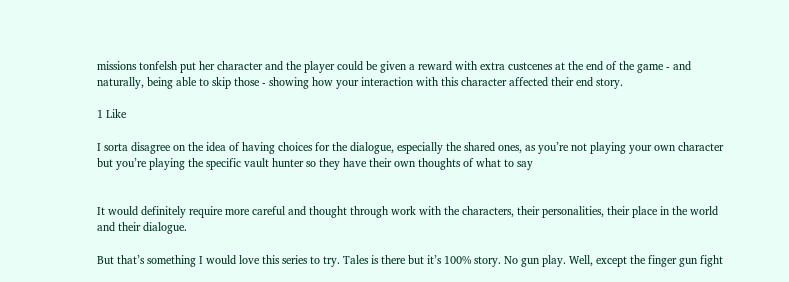missions tonfelsh put her character and the player could be given a reward with extra custcenes at the end of the game - and naturally, being able to skip those - showing how your interaction with this character affected their end story.

1 Like

I sorta disagree on the idea of having choices for the dialogue, especially the shared ones, as you’re not playing your own character but you’re playing the specific vault hunter so they have their own thoughts of what to say


It would definitely require more careful and thought through work with the characters, their personalities, their place in the world and their dialogue.

But that’s something I would love this series to try. Tales is there but it’s 100% story. No gun play. Well, except the finger gun fight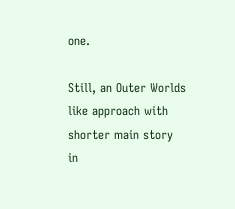one.

Still, an Outer Worlds like approach with shorter main story in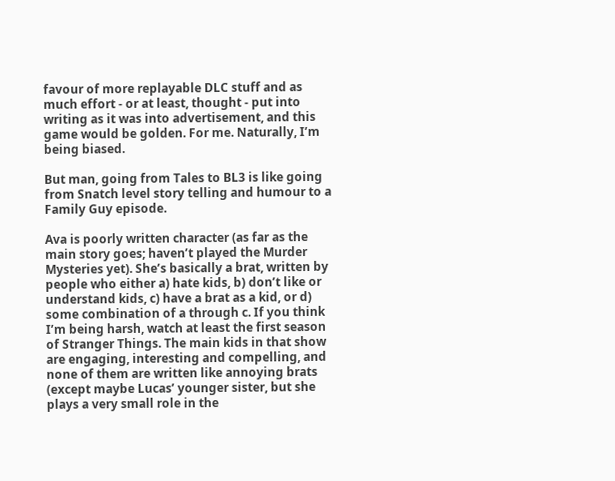favour of more replayable DLC stuff and as much effort - or at least, thought - put into writing as it was into advertisement, and this game would be golden. For me. Naturally, I’m being biased.

But man, going from Tales to BL3 is like going from Snatch level story telling and humour to a Family Guy episode.

Ava is poorly written character (as far as the main story goes; haven’t played the Murder Mysteries yet). She’s basically a brat, written by people who either a) hate kids, b) don’t like or understand kids, c) have a brat as a kid, or d) some combination of a through c. If you think I’m being harsh, watch at least the first season of Stranger Things. The main kids in that show are engaging, interesting and compelling, and none of them are written like annoying brats (except maybe Lucas’ younger sister, but she plays a very small role in the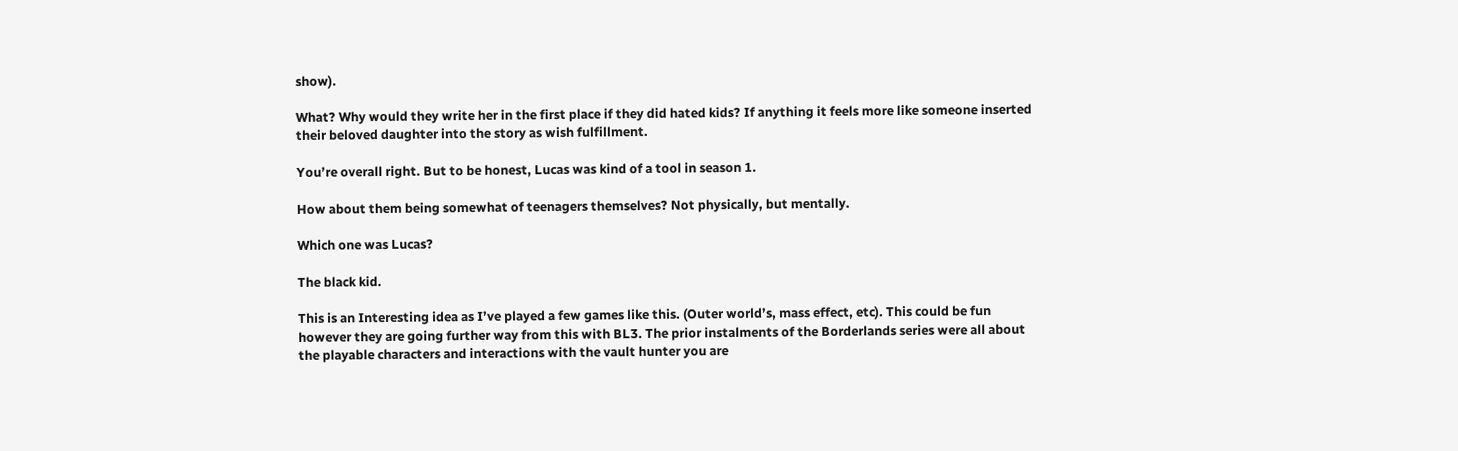show).

What? Why would they write her in the first place if they did hated kids? If anything it feels more like someone inserted their beloved daughter into the story as wish fulfillment.

You’re overall right. But to be honest, Lucas was kind of a tool in season 1.

How about them being somewhat of teenagers themselves? Not physically, but mentally.

Which one was Lucas?

The black kid.

This is an Interesting idea as I’ve played a few games like this. (Outer world’s, mass effect, etc). This could be fun however they are going further way from this with BL3. The prior instalments of the Borderlands series were all about the playable characters and interactions with the vault hunter you are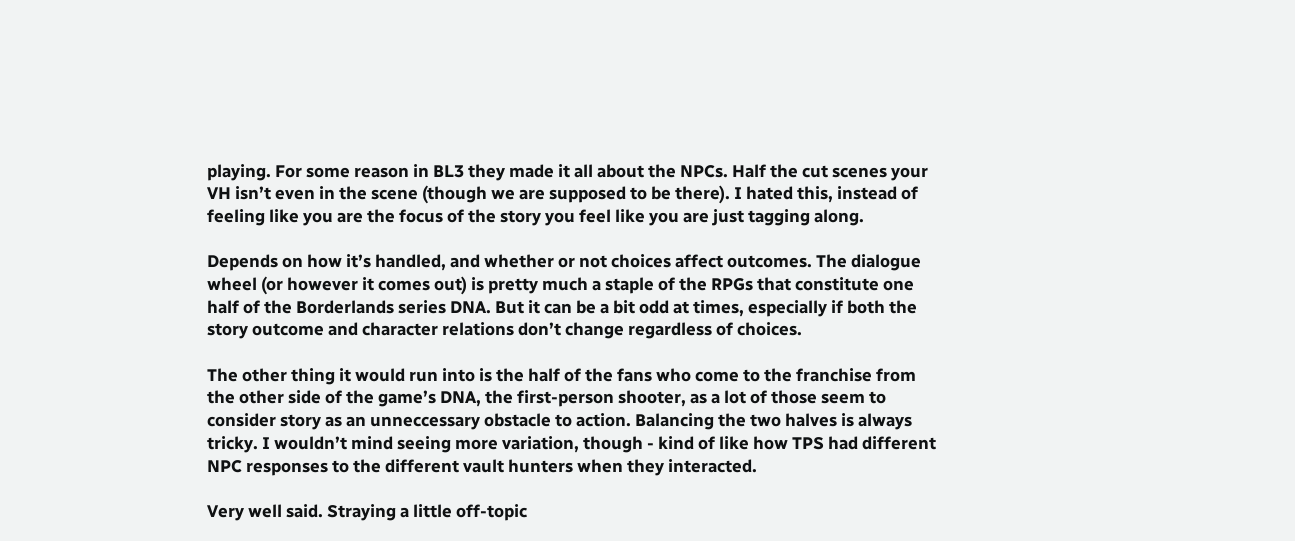playing. For some reason in BL3 they made it all about the NPCs. Half the cut scenes your VH isn’t even in the scene (though we are supposed to be there). I hated this, instead of feeling like you are the focus of the story you feel like you are just tagging along.

Depends on how it’s handled, and whether or not choices affect outcomes. The dialogue wheel (or however it comes out) is pretty much a staple of the RPGs that constitute one half of the Borderlands series DNA. But it can be a bit odd at times, especially if both the story outcome and character relations don’t change regardless of choices.

The other thing it would run into is the half of the fans who come to the franchise from the other side of the game’s DNA, the first-person shooter, as a lot of those seem to consider story as an unneccessary obstacle to action. Balancing the two halves is always tricky. I wouldn’t mind seeing more variation, though - kind of like how TPS had different NPC responses to the different vault hunters when they interacted.

Very well said. Straying a little off-topic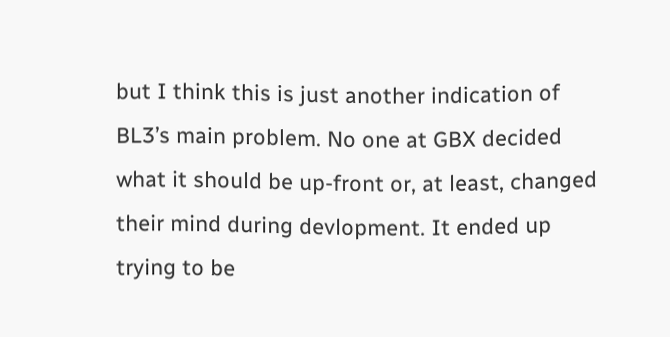but I think this is just another indication of BL3’s main problem. No one at GBX decided what it should be up-front or, at least, changed their mind during devlopment. It ended up trying to be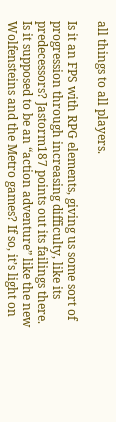all things to all players.

Is it an FPS with RPG elements, giving us some sort of progression through increasing difficulty, like its predecessors? Jastorm187 points out its failings there. Is it supposed to be an “action adventure” like the new Wolfensteins and the Metro games? If so, it’s light on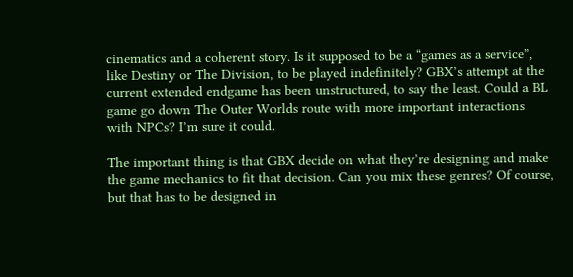cinematics and a coherent story. Is it supposed to be a “games as a service”, like Destiny or The Division, to be played indefinitely? GBX’s attempt at the current extended endgame has been unstructured, to say the least. Could a BL game go down The Outer Worlds route with more important interactions with NPCs? I’m sure it could.

The important thing is that GBX decide on what they’re designing and make the game mechanics to fit that decision. Can you mix these genres? Of course, but that has to be designed in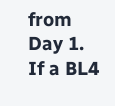from Day 1. If a BL4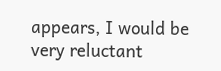appears, I would be very reluctant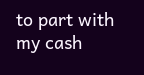to part with my cash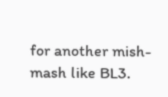for another mish-mash like BL3.